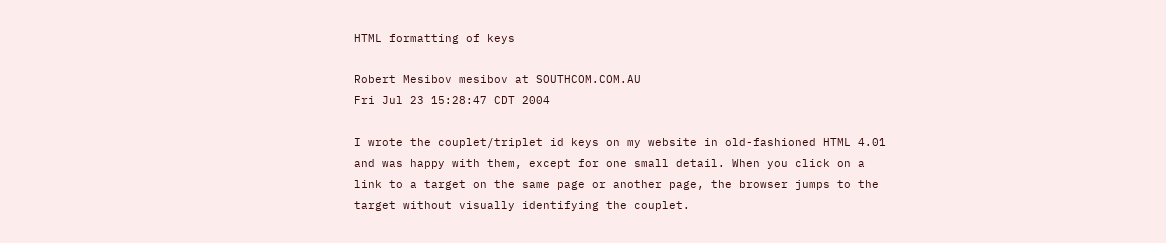HTML formatting of keys

Robert Mesibov mesibov at SOUTHCOM.COM.AU
Fri Jul 23 15:28:47 CDT 2004

I wrote the couplet/triplet id keys on my website in old-fashioned HTML 4.01
and was happy with them, except for one small detail. When you click on a
link to a target on the same page or another page, the browser jumps to the
target without visually identifying the couplet.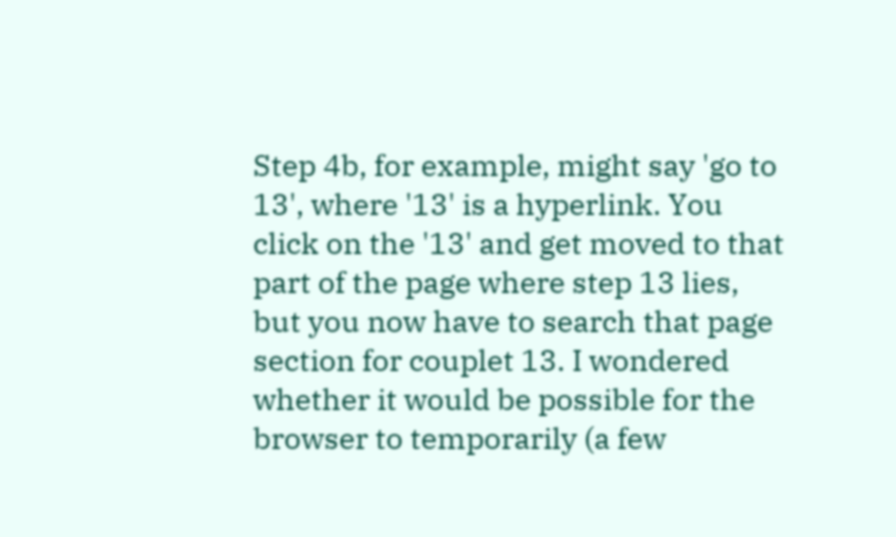Step 4b, for example, might say 'go to 13', where '13' is a hyperlink. You
click on the '13' and get moved to that part of the page where step 13 lies,
but you now have to search that page section for couplet 13. I wondered
whether it would be possible for the browser to temporarily (a few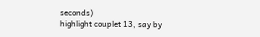seconds)
highlight couplet 13, say by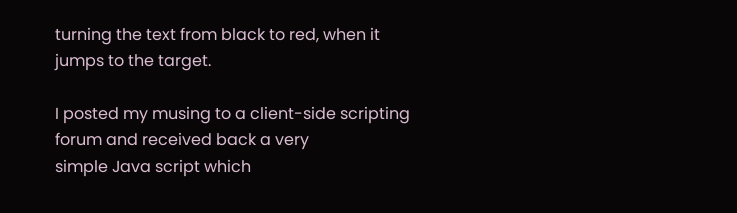turning the text from black to red, when it
jumps to the target.

I posted my musing to a client-side scripting forum and received back a very
simple Java script which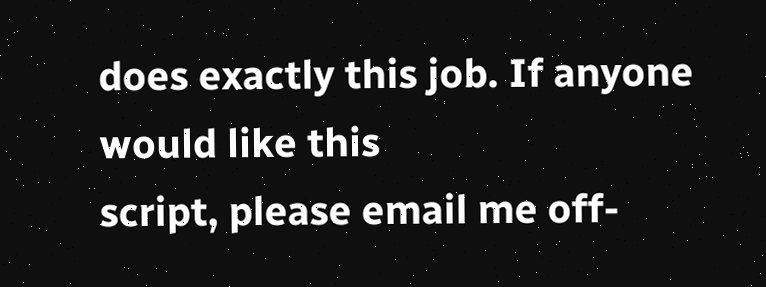does exactly this job. If anyone would like this
script, please email me off-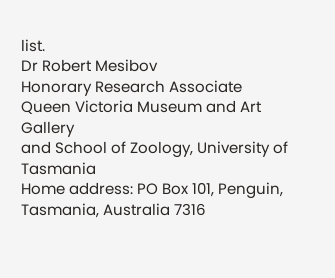list.
Dr Robert Mesibov
Honorary Research Associate
Queen Victoria Museum and Art Gallery
and School of Zoology, University of Tasmania
Home address: PO Box 101, Penguin, Tasmania, Australia 7316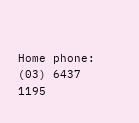Home phone: (03) 6437 1195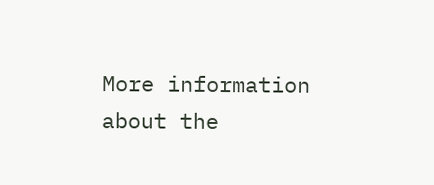More information about the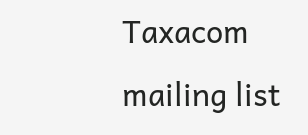Taxacom mailing list